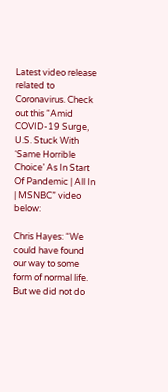Latest video release related to Coronavirus. Check out this “Amid COVID-19 Surge, U.S. Stuck With ‘Same Horrible Choice’ As In Start Of Pandemic | All In | MSNBC” video below:

Chris Hayes: “We could have found our way to some form of normal life. But we did not do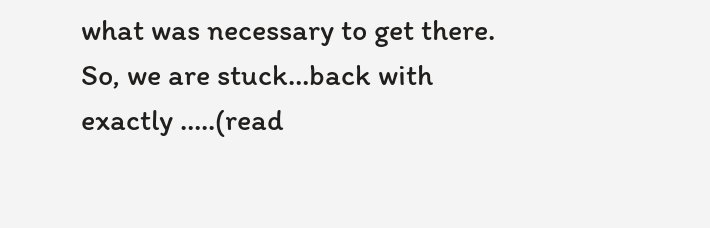what was necessary to get there. So, we are stuck…back with exactly …..(read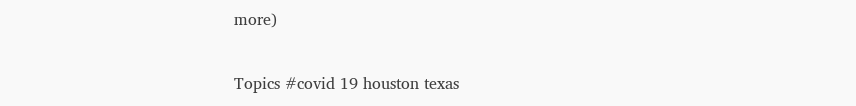more)

Topics #covid 19 houston texas